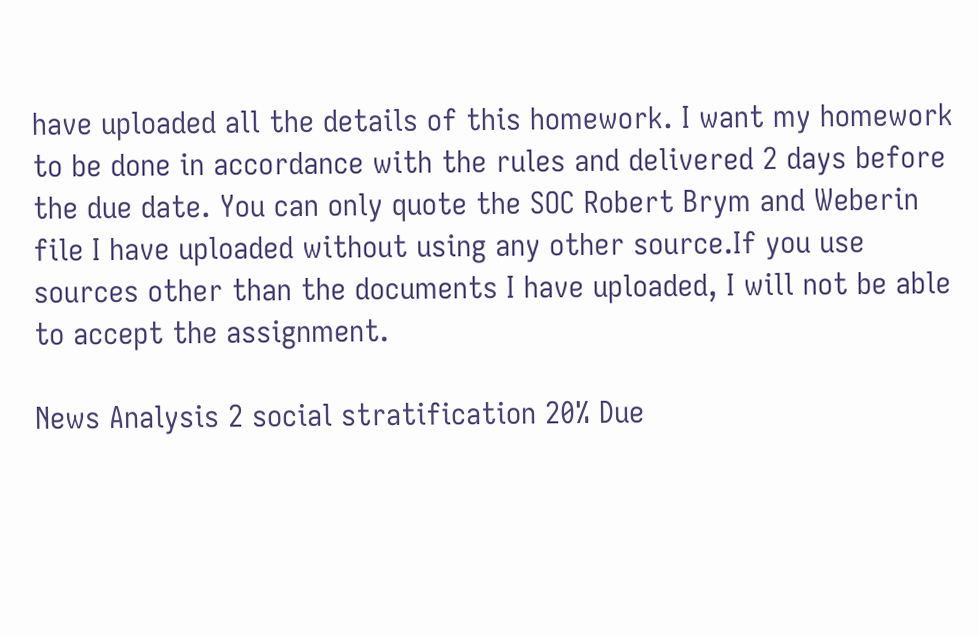have uploaded all the details of this homework. I want my homework to be done in accordance with the rules and delivered 2 days before the due date. You can only quote the SOC Robert Brym and Weberin file I have uploaded without using any other source.If you use sources other than the documents I have uploaded, I will not be able to accept the assignment.

News Analysis 2 social stratification 20% Due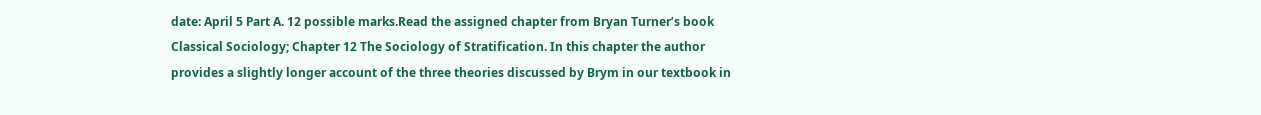date: April 5 Part A. 12 possible marks.Read the assigned chapter from Bryan Turner’s book Classical Sociology; Chapter 12 The Sociology of Stratification. In this chapter the author provides a slightly longer account of the three theories discussed by Brym in our textbook in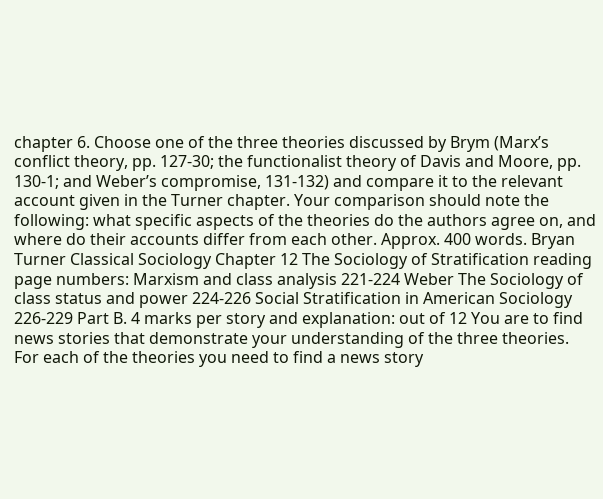chapter 6. Choose one of the three theories discussed by Brym (Marx’s conflict theory, pp. 127-30; the functionalist theory of Davis and Moore, pp. 130-1; and Weber’s compromise, 131-132) and compare it to the relevant account given in the Turner chapter. Your comparison should note the following: what specific aspects of the theories do the authors agree on, and where do their accounts differ from each other. Approx. 400 words. Bryan Turner Classical Sociology Chapter 12 The Sociology of Stratification reading page numbers: Marxism and class analysis 221-224 Weber The Sociology of class status and power 224-226 Social Stratification in American Sociology 226-229 Part B. 4 marks per story and explanation: out of 12 You are to find news stories that demonstrate your understanding of the three theories. For each of the theories you need to find a news story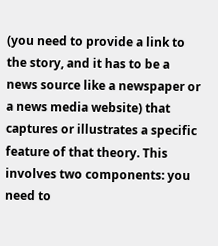(you need to provide a link to the story, and it has to be a news source like a newspaper or a news media website) that captures or illustrates a specific feature of that theory. This involves two components: you need to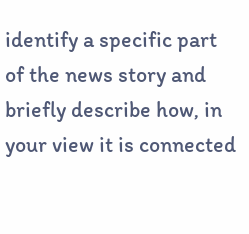identify a specific part of the news story and briefly describe how, in your view it is connected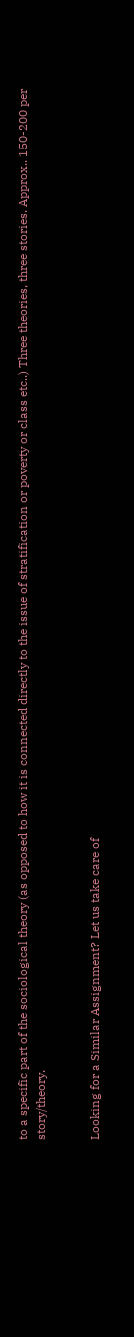to a specific part of the sociological theory (as opposed to how it is connected directly to the issue of stratification or poverty or class etc..) Three theories, three stories. Approx.. 150-200 per story/theory.


Looking for a Similar Assignment? Let us take care of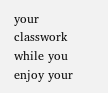your classwork while you enjoy your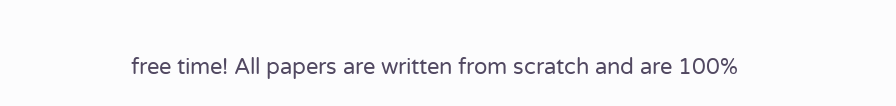free time! All papers are written from scratch and are 100%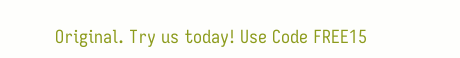Original. Try us today! Use Code FREE15